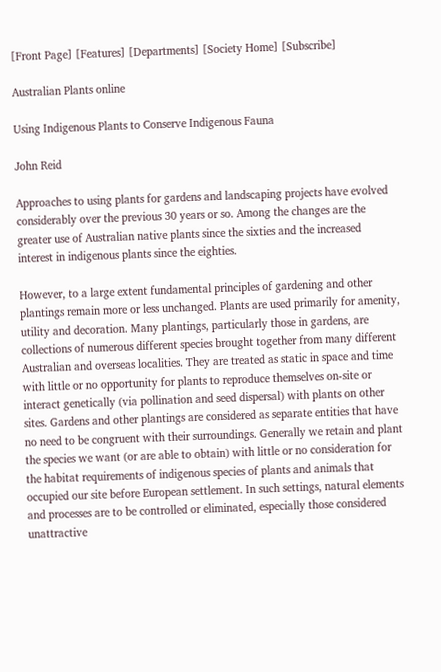[Front Page] [Features] [Departments] [Society Home] [Subscribe]

Australian Plants online

Using Indigenous Plants to Conserve Indigenous Fauna

John Reid

Approaches to using plants for gardens and landscaping projects have evolved considerably over the previous 30 years or so. Among the changes are the greater use of Australian native plants since the sixties and the increased interest in indigenous plants since the eighties.

However, to a large extent fundamental principles of gardening and other plantings remain more or less unchanged. Plants are used primarily for amenity, utility and decoration. Many plantings, particularly those in gardens, are collections of numerous different species brought together from many different Australian and overseas localities. They are treated as static in space and time with little or no opportunity for plants to reproduce themselves on-site or interact genetically (via pollination and seed dispersal) with plants on other sites. Gardens and other plantings are considered as separate entities that have no need to be congruent with their surroundings. Generally we retain and plant the species we want (or are able to obtain) with little or no consideration for the habitat requirements of indigenous species of plants and animals that occupied our site before European settlement. In such settings, natural elements and processes are to be controlled or eliminated, especially those considered unattractive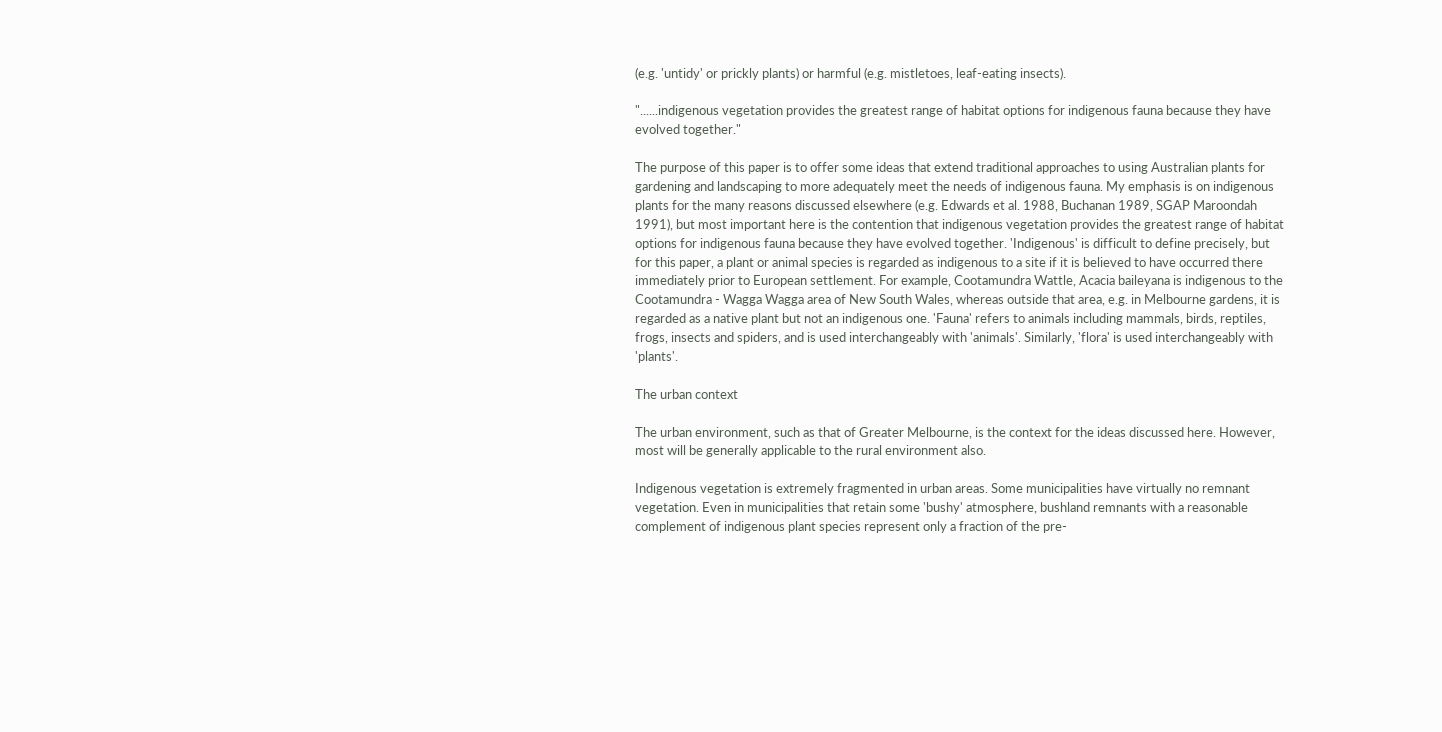(e.g. 'untidy' or prickly plants) or harmful (e.g. mistletoes, leaf-eating insects).

"......indigenous vegetation provides the greatest range of habitat options for indigenous fauna because they have evolved together."

The purpose of this paper is to offer some ideas that extend traditional approaches to using Australian plants for gardening and landscaping to more adequately meet the needs of indigenous fauna. My emphasis is on indigenous plants for the many reasons discussed elsewhere (e.g. Edwards et al. 1988, Buchanan 1989, SGAP Maroondah 1991), but most important here is the contention that indigenous vegetation provides the greatest range of habitat options for indigenous fauna because they have evolved together. 'Indigenous' is difficult to define precisely, but for this paper, a plant or animal species is regarded as indigenous to a site if it is believed to have occurred there immediately prior to European settlement. For example, Cootamundra Wattle, Acacia baileyana is indigenous to the Cootamundra - Wagga Wagga area of New South Wales, whereas outside that area, e.g. in Melbourne gardens, it is regarded as a native plant but not an indigenous one. 'Fauna' refers to animals including mammals, birds, reptiles, frogs, insects and spiders, and is used interchangeably with 'animals'. Similarly, 'flora' is used interchangeably with 'plants'.

The urban context

The urban environment, such as that of Greater Melbourne, is the context for the ideas discussed here. However, most will be generally applicable to the rural environment also.

Indigenous vegetation is extremely fragmented in urban areas. Some municipalities have virtually no remnant vegetation. Even in municipalities that retain some 'bushy' atmosphere, bushland remnants with a reasonable complement of indigenous plant species represent only a fraction of the pre-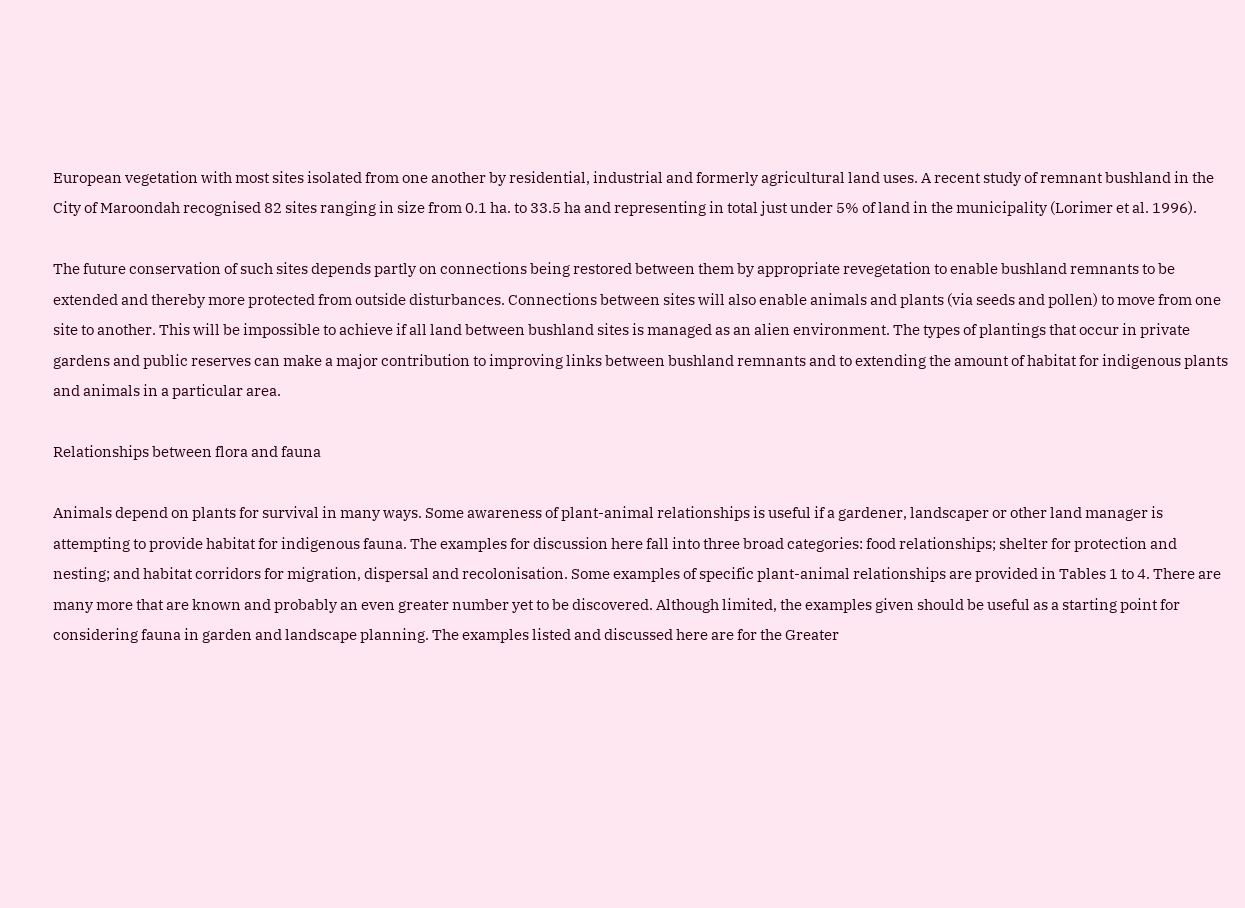European vegetation with most sites isolated from one another by residential, industrial and formerly agricultural land uses. A recent study of remnant bushland in the City of Maroondah recognised 82 sites ranging in size from 0.1 ha. to 33.5 ha and representing in total just under 5% of land in the municipality (Lorimer et al. 1996).

The future conservation of such sites depends partly on connections being restored between them by appropriate revegetation to enable bushland remnants to be extended and thereby more protected from outside disturbances. Connections between sites will also enable animals and plants (via seeds and pollen) to move from one site to another. This will be impossible to achieve if all land between bushland sites is managed as an alien environment. The types of plantings that occur in private gardens and public reserves can make a major contribution to improving links between bushland remnants and to extending the amount of habitat for indigenous plants and animals in a particular area.

Relationships between flora and fauna

Animals depend on plants for survival in many ways. Some awareness of plant-animal relationships is useful if a gardener, landscaper or other land manager is attempting to provide habitat for indigenous fauna. The examples for discussion here fall into three broad categories: food relationships; shelter for protection and nesting; and habitat corridors for migration, dispersal and recolonisation. Some examples of specific plant-animal relationships are provided in Tables 1 to 4. There are many more that are known and probably an even greater number yet to be discovered. Although limited, the examples given should be useful as a starting point for considering fauna in garden and landscape planning. The examples listed and discussed here are for the Greater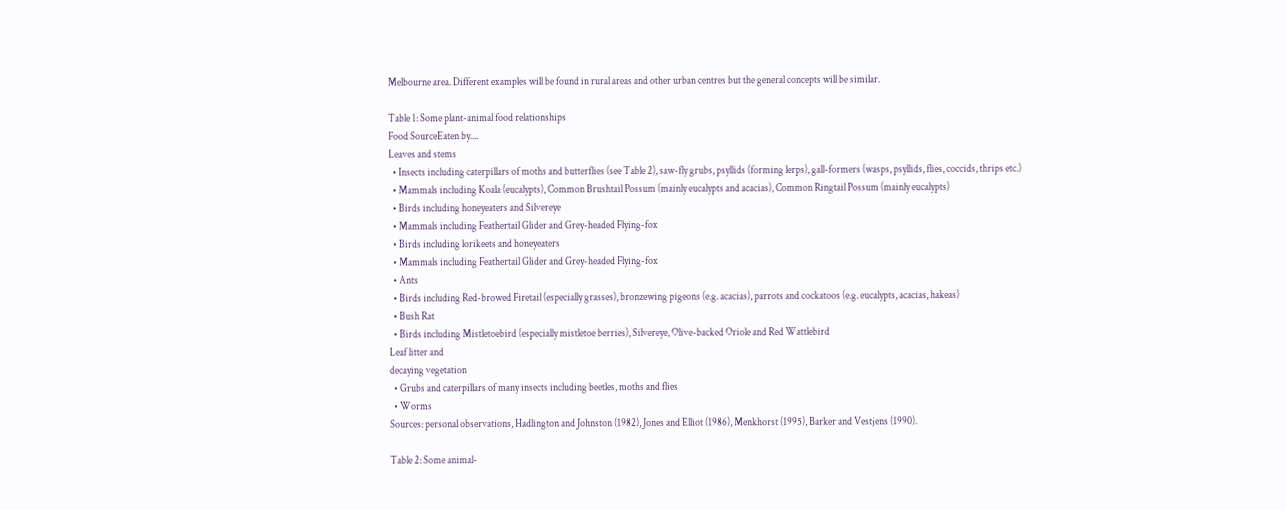Melbourne area. Different examples will be found in rural areas and other urban centres but the general concepts will be similar.

Table 1: Some plant-animal food relationships
Food SourceEaten by....
Leaves and stems
  • Insects including caterpillars of moths and butterflies (see Table 2), saw-fly grubs, psyllids (forming lerps), gall-formers (wasps, psyllids, flies, coccids, thrips etc.)
  • Mammals including Koala (eucalypts), Common Brushtail Possum (mainly eucalypts and acacias), Common Ringtail Possum (mainly eucalypts)
  • Birds including honeyeaters and Silvereye
  • Mammals including Feathertail Glider and Grey-headed Flying-fox
  • Birds including lorikeets and honeyeaters
  • Mammals including Feathertail Glider and Grey-headed Flying-fox
  • Ants
  • Birds including Red-browed Firetail (especially grasses), bronzewing pigeons (e.g. acacias), parrots and cockatoos (e.g. eucalypts, acacias, hakeas)
  • Bush Rat
  • Birds including Mistletoebird (especially mistletoe berries), Silvereye, Olive-backed Oriole and Red Wattlebird
Leaf litter and
decaying vegetation
  • Grubs and caterpillars of many insects including beetles, moths and flies
  • Worms
Sources: personal observations, Hadlington and Johnston (1982), Jones and Elliot (1986), Menkhorst (1995), Barker and Vestjens (1990).

Table 2: Some animal-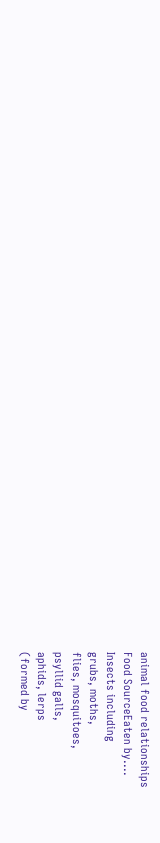animal food relationships
Food SourceEaten by....
Insects including
grubs, moths,
flies, mosquitoes,
psyllid galls,
aphids, lerps
(formed by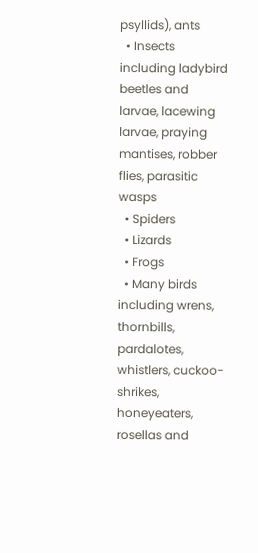psyllids), ants
  • Insects including ladybird beetles and larvae, lacewing larvae, praying mantises, robber flies, parasitic wasps
  • Spiders
  • Lizards
  • Frogs
  • Many birds including wrens, thornbills, pardalotes, whistlers, cuckoo-shrikes, honeyeaters, rosellas and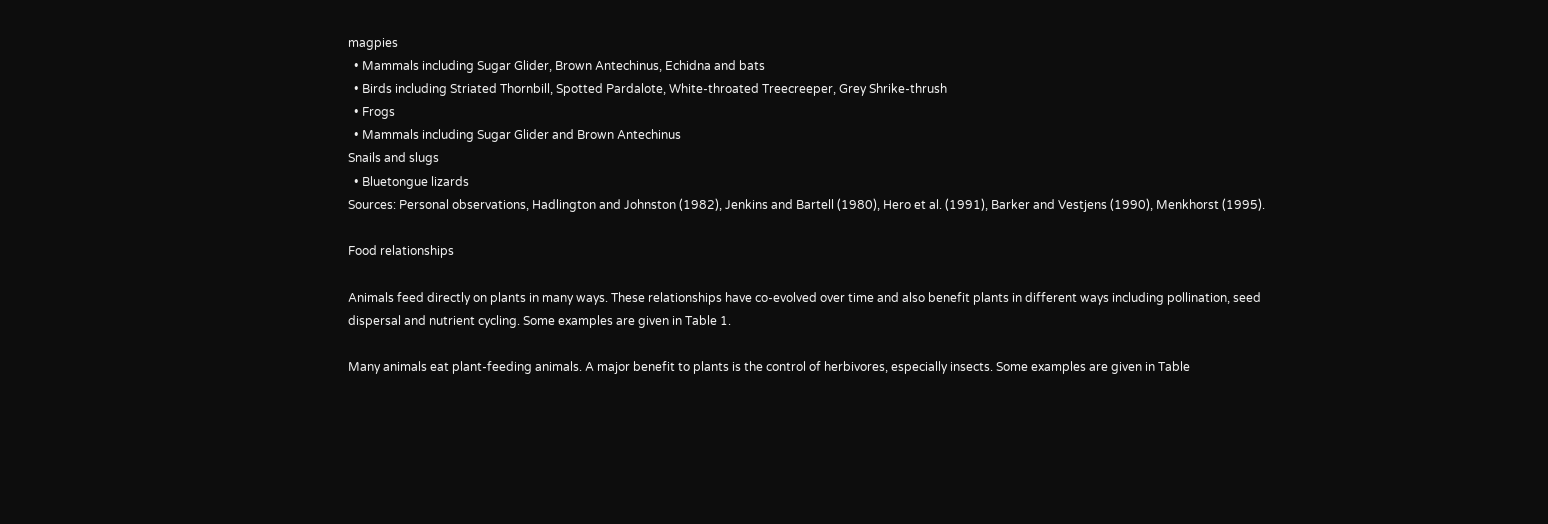magpies
  • Mammals including Sugar Glider, Brown Antechinus, Echidna and bats
  • Birds including Striated Thornbill, Spotted Pardalote, White-throated Treecreeper, Grey Shrike-thrush
  • Frogs
  • Mammals including Sugar Glider and Brown Antechinus
Snails and slugs
  • Bluetongue lizards
Sources: Personal observations, Hadlington and Johnston (1982), Jenkins and Bartell (1980), Hero et al. (1991), Barker and Vestjens (1990), Menkhorst (1995).

Food relationships

Animals feed directly on plants in many ways. These relationships have co-evolved over time and also benefit plants in different ways including pollination, seed dispersal and nutrient cycling. Some examples are given in Table 1.

Many animals eat plant-feeding animals. A major benefit to plants is the control of herbivores, especially insects. Some examples are given in Table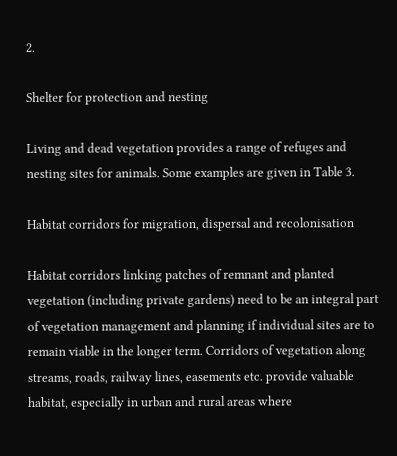2.

Shelter for protection and nesting

Living and dead vegetation provides a range of refuges and nesting sites for animals. Some examples are given in Table 3.

Habitat corridors for migration, dispersal and recolonisation

Habitat corridors linking patches of remnant and planted vegetation (including private gardens) need to be an integral part of vegetation management and planning if individual sites are to remain viable in the longer term. Corridors of vegetation along streams, roads, railway lines, easements etc. provide valuable habitat, especially in urban and rural areas where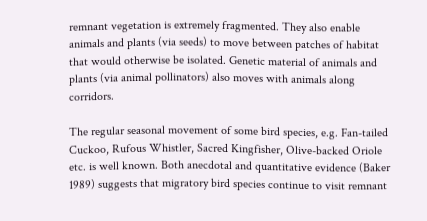remnant vegetation is extremely fragmented. They also enable animals and plants (via seeds) to move between patches of habitat that would otherwise be isolated. Genetic material of animals and plants (via animal pollinators) also moves with animals along corridors.

The regular seasonal movement of some bird species, e.g. Fan-tailed Cuckoo, Rufous Whistler, Sacred Kingfisher, Olive-backed Oriole etc. is well known. Both anecdotal and quantitative evidence (Baker 1989) suggests that migratory bird species continue to visit remnant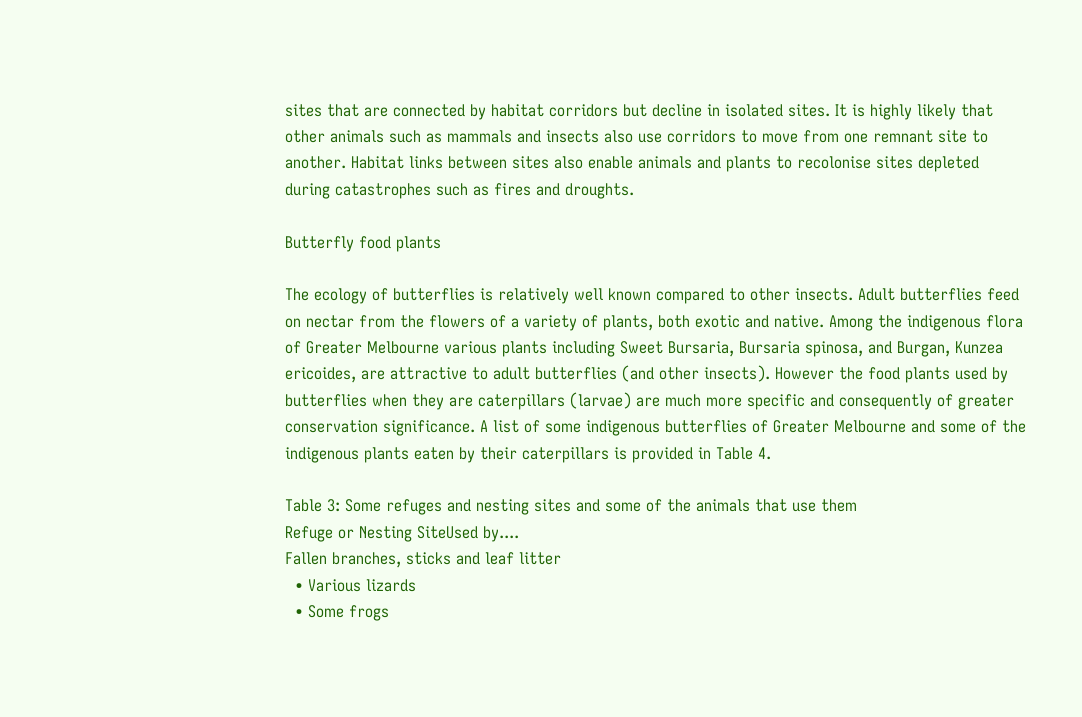sites that are connected by habitat corridors but decline in isolated sites. It is highly likely that other animals such as mammals and insects also use corridors to move from one remnant site to another. Habitat links between sites also enable animals and plants to recolonise sites depleted during catastrophes such as fires and droughts.

Butterfly food plants

The ecology of butterflies is relatively well known compared to other insects. Adult butterflies feed on nectar from the flowers of a variety of plants, both exotic and native. Among the indigenous flora of Greater Melbourne various plants including Sweet Bursaria, Bursaria spinosa, and Burgan, Kunzea ericoides, are attractive to adult butterflies (and other insects). However the food plants used by butterflies when they are caterpillars (larvae) are much more specific and consequently of greater conservation significance. A list of some indigenous butterflies of Greater Melbourne and some of the indigenous plants eaten by their caterpillars is provided in Table 4.

Table 3: Some refuges and nesting sites and some of the animals that use them
Refuge or Nesting SiteUsed by....
Fallen branches, sticks and leaf litter
  • Various lizards
  • Some frogs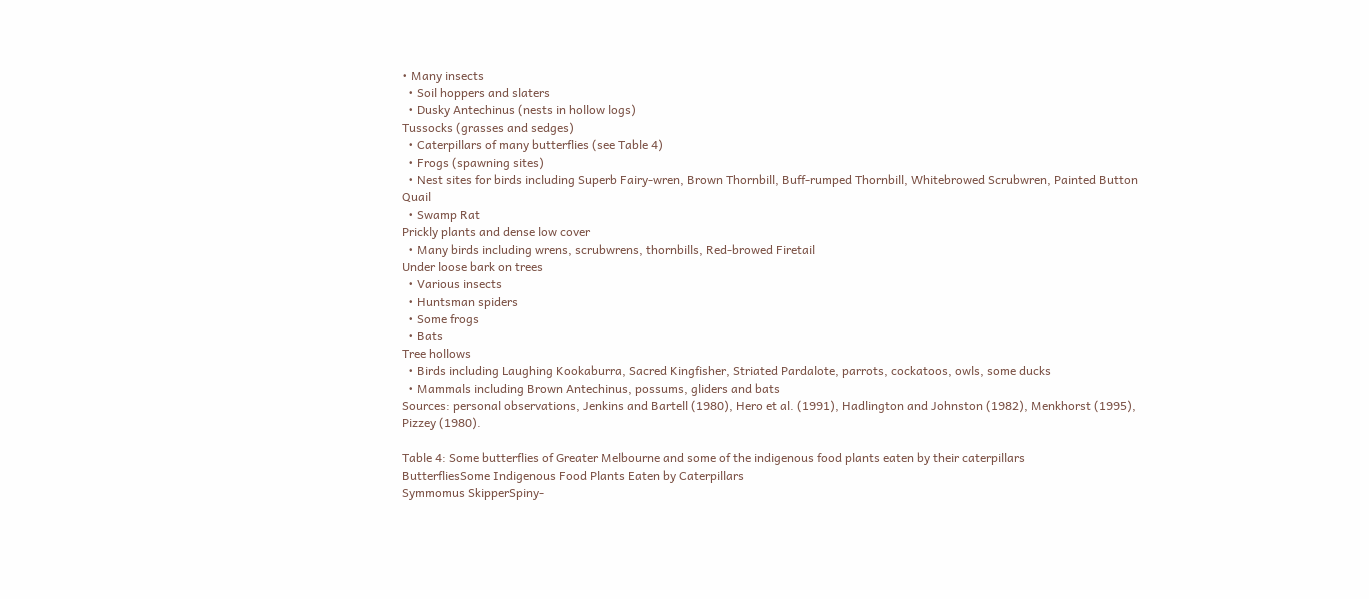• Many insects
  • Soil hoppers and slaters
  • Dusky Antechinus (nests in hollow logs)
Tussocks (grasses and sedges)
  • Caterpillars of many butterflies (see Table 4)
  • Frogs (spawning sites)
  • Nest sites for birds including Superb Fairy-wren, Brown Thornbill, Buff-rumped Thornbill, Whitebrowed Scrubwren, Painted Button Quail
  • Swamp Rat
Prickly plants and dense low cover
  • Many birds including wrens, scrubwrens, thornbills, Red-browed Firetail
Under loose bark on trees
  • Various insects
  • Huntsman spiders
  • Some frogs
  • Bats
Tree hollows
  • Birds including Laughing Kookaburra, Sacred Kingfisher, Striated Pardalote, parrots, cockatoos, owls, some ducks
  • Mammals including Brown Antechinus, possums, gliders and bats
Sources: personal observations, Jenkins and Bartell (1980), Hero et al. (1991), Hadlington and Johnston (1982), Menkhorst (1995), Pizzey (1980).

Table 4: Some butterflies of Greater Melbourne and some of the indigenous food plants eaten by their caterpillars
ButterfliesSome Indigenous Food Plants Eaten by Caterpillars
Symmomus SkipperSpiny-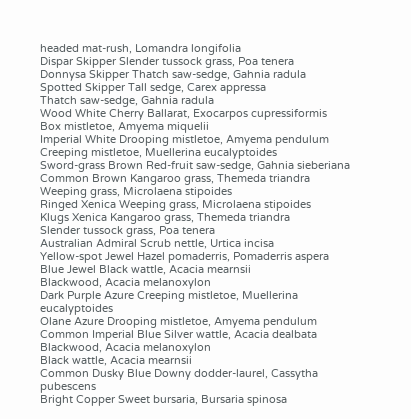headed mat-rush, Lomandra longifolia
Dispar Skipper Slender tussock grass, Poa tenera
Donnysa Skipper Thatch saw-sedge, Gahnia radula
Spotted Skipper Tall sedge, Carex appressa
Thatch saw-sedge, Gahnia radula
Wood White Cherry Ballarat, Exocarpos cupressiformis
Box mistletoe, Amyema miquelii
Imperial White Drooping mistletoe, Amyema pendulum
Creeping mistletoe, Muellerina eucalyptoides
Sword-grass Brown Red-fruit saw-sedge, Gahnia sieberiana
Common Brown Kangaroo grass, Themeda triandra
Weeping grass, Microlaena stipoides
Ringed Xenica Weeping grass, Microlaena stipoides
Klugs Xenica Kangaroo grass, Themeda triandra
Slender tussock grass, Poa tenera
Australian Admiral Scrub nettle, Urtica incisa
Yellow-spot Jewel Hazel pomaderris, Pomaderris aspera
Blue Jewel Black wattle, Acacia mearnsii
Blackwood, Acacia melanoxylon
Dark Purple Azure Creeping mistletoe, Muellerina eucalyptoides
Olane Azure Drooping mistletoe, Amyema pendulum
Common Imperial Blue Silver wattle, Acacia dealbata
Blackwood, Acacia melanoxylon
Black wattle, Acacia mearnsii
Common Dusky Blue Downy dodder-laurel, Cassytha pubescens
Bright Copper Sweet bursaria, Bursaria spinosa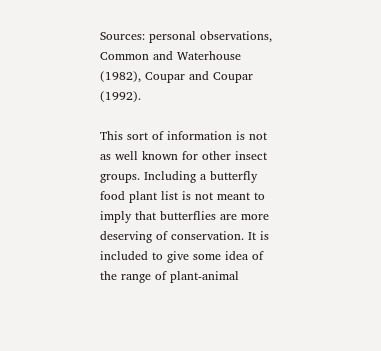Sources: personal observations, Common and Waterhouse (1982), Coupar and Coupar (1992).

This sort of information is not as well known for other insect groups. Including a butterfly food plant list is not meant to imply that butterflies are more deserving of conservation. It is included to give some idea of the range of plant-animal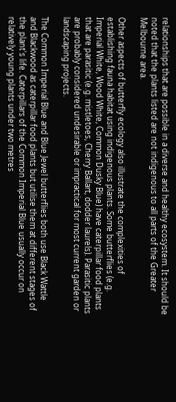relationships that are possible in a diverse and healthy ecosystem. It should be noted that the plants listed are not indigenous to all parts of the Greater Melbourne area.

Other aspects of butterfly ecology also illustrate the complexities of establishing fauna habitat using indigenous plants. Some butterflies (e.g. Imperial White, Wood White, Common Dusky Blue) have caterpillar food plants that are parasitic (e.g. mistletoes, Cherry Ballart, dodder laurels). Parasitic plants are probably considered undesirable or impractical for most current garden or landscaping projects.

The Common Imperial Blue and Blue Jewel butterflies both use Black Wattle and Blackwood as caterpillar food plants but utilise them at different stages of the plant's life. Caterpillars of the Common Imperial Blue usually occur on relatively young plants under two metres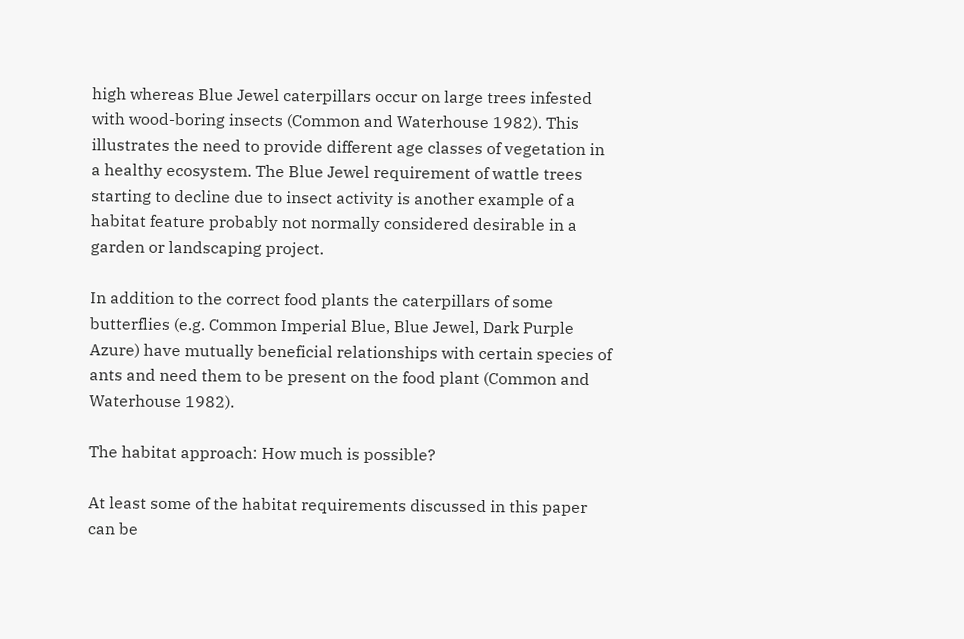high whereas Blue Jewel caterpillars occur on large trees infested with wood-boring insects (Common and Waterhouse 1982). This illustrates the need to provide different age classes of vegetation in a healthy ecosystem. The Blue Jewel requirement of wattle trees starting to decline due to insect activity is another example of a habitat feature probably not normally considered desirable in a garden or landscaping project.

In addition to the correct food plants the caterpillars of some butterflies (e.g. Common Imperial Blue, Blue Jewel, Dark Purple Azure) have mutually beneficial relationships with certain species of ants and need them to be present on the food plant (Common and Waterhouse 1982).

The habitat approach: How much is possible?

At least some of the habitat requirements discussed in this paper can be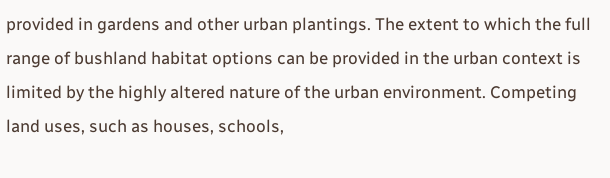provided in gardens and other urban plantings. The extent to which the full range of bushland habitat options can be provided in the urban context is limited by the highly altered nature of the urban environment. Competing land uses, such as houses, schools,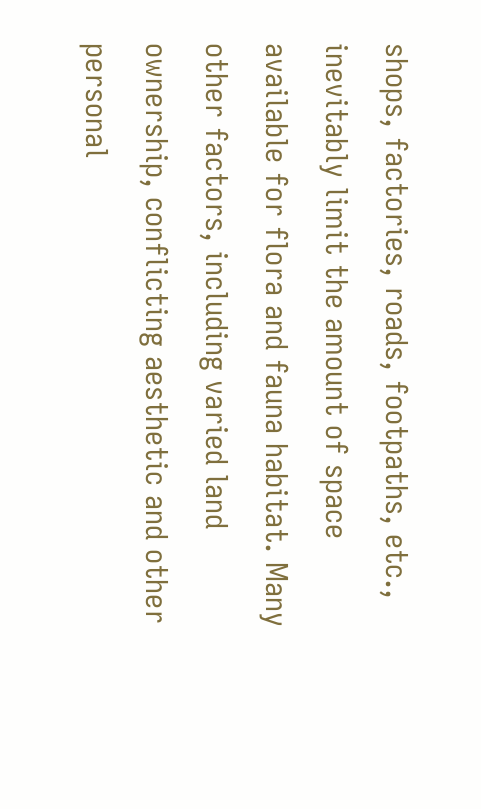shops, factories, roads, footpaths, etc., inevitably limit the amount of space available for flora and fauna habitat. Many other factors, including varied land ownership, conflicting aesthetic and other personal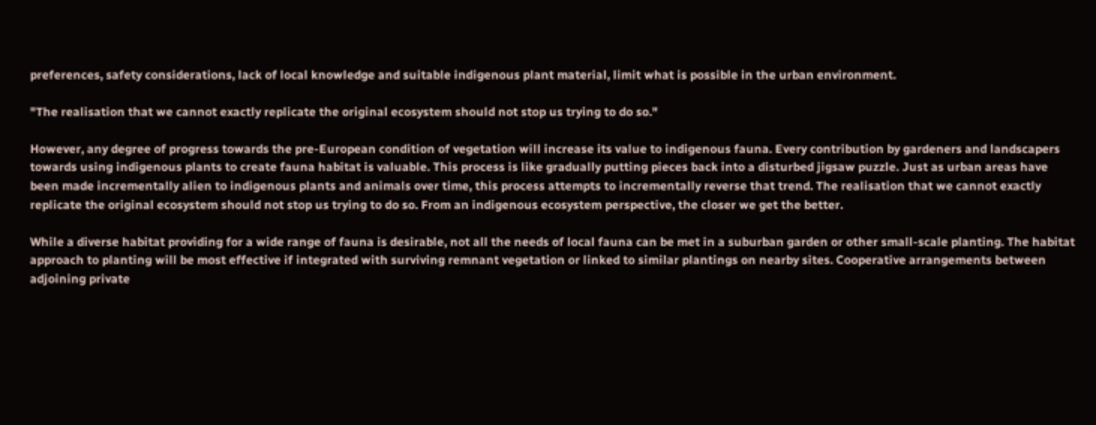preferences, safety considerations, lack of local knowledge and suitable indigenous plant material, limit what is possible in the urban environment.

"The realisation that we cannot exactly replicate the original ecosystem should not stop us trying to do so."

However, any degree of progress towards the pre-European condition of vegetation will increase its value to indigenous fauna. Every contribution by gardeners and landscapers towards using indigenous plants to create fauna habitat is valuable. This process is like gradually putting pieces back into a disturbed jigsaw puzzle. Just as urban areas have been made incrementally alien to indigenous plants and animals over time, this process attempts to incrementally reverse that trend. The realisation that we cannot exactly replicate the original ecosystem should not stop us trying to do so. From an indigenous ecosystem perspective, the closer we get the better.

While a diverse habitat providing for a wide range of fauna is desirable, not all the needs of local fauna can be met in a suburban garden or other small-scale planting. The habitat approach to planting will be most effective if integrated with surviving remnant vegetation or linked to similar plantings on nearby sites. Cooperative arrangements between adjoining private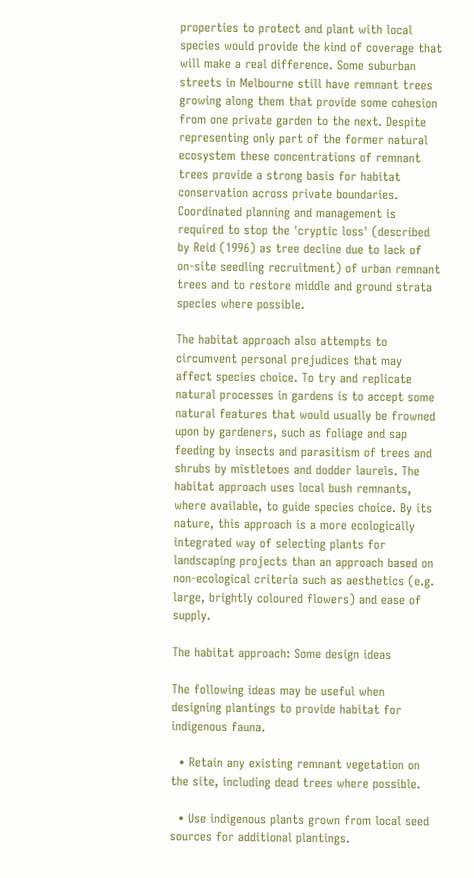properties to protect and plant with local species would provide the kind of coverage that will make a real difference. Some suburban streets in Melbourne still have remnant trees growing along them that provide some cohesion from one private garden to the next. Despite representing only part of the former natural ecosystem these concentrations of remnant trees provide a strong basis for habitat conservation across private boundaries. Coordinated planning and management is required to stop the 'cryptic loss' (described by Reid (1996) as tree decline due to lack of on-site seedling recruitment) of urban remnant trees and to restore middle and ground strata species where possible.

The habitat approach also attempts to circumvent personal prejudices that may affect species choice. To try and replicate natural processes in gardens is to accept some natural features that would usually be frowned upon by gardeners, such as foliage and sap feeding by insects and parasitism of trees and shrubs by mistletoes and dodder laurels. The habitat approach uses local bush remnants, where available, to guide species choice. By its nature, this approach is a more ecologically integrated way of selecting plants for landscaping projects than an approach based on non-ecological criteria such as aesthetics (e.g. large, brightly coloured flowers) and ease of supply.

The habitat approach: Some design ideas

The following ideas may be useful when designing plantings to provide habitat for indigenous fauna.

  • Retain any existing remnant vegetation on the site, including dead trees where possible.

  • Use indigenous plants grown from local seed sources for additional plantings.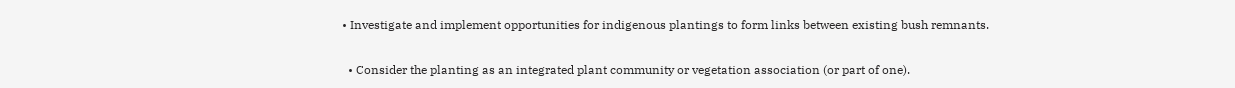• Investigate and implement opportunities for indigenous plantings to form links between existing bush remnants.

  • Consider the planting as an integrated plant community or vegetation association (or part of one).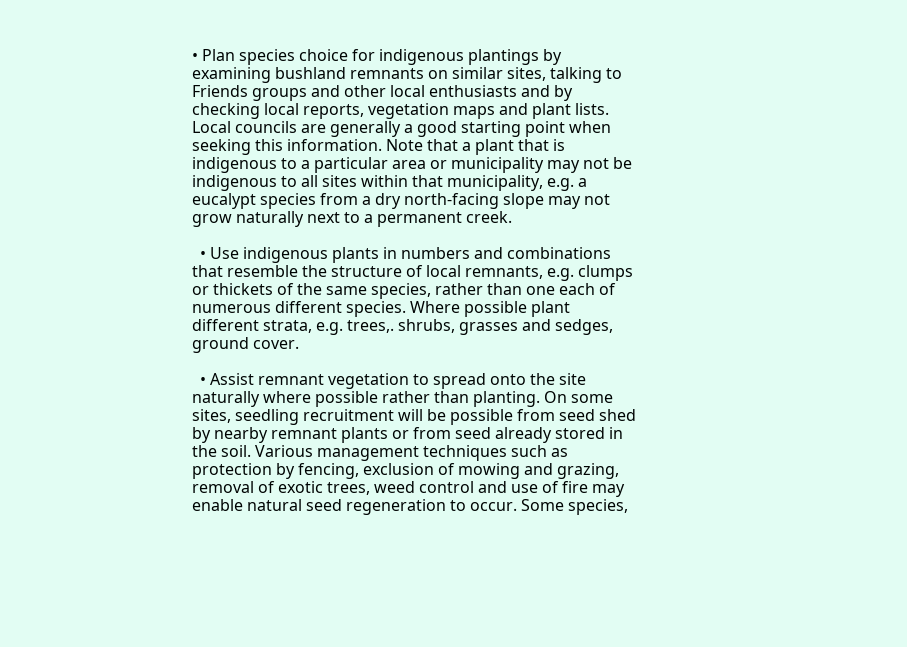• Plan species choice for indigenous plantings by examining bushland remnants on similar sites, talking to Friends groups and other local enthusiasts and by checking local reports, vegetation maps and plant lists. Local councils are generally a good starting point when seeking this information. Note that a plant that is indigenous to a particular area or municipality may not be indigenous to all sites within that municipality, e.g. a eucalypt species from a dry north-facing slope may not grow naturally next to a permanent creek.

  • Use indigenous plants in numbers and combinations that resemble the structure of local remnants, e.g. clumps or thickets of the same species, rather than one each of numerous different species. Where possible plant different strata, e.g. trees,. shrubs, grasses and sedges, ground cover.

  • Assist remnant vegetation to spread onto the site naturally where possible rather than planting. On some sites, seedling recruitment will be possible from seed shed by nearby remnant plants or from seed already stored in the soil. Various management techniques such as protection by fencing, exclusion of mowing and grazing, removal of exotic trees, weed control and use of fire may enable natural seed regeneration to occur. Some species,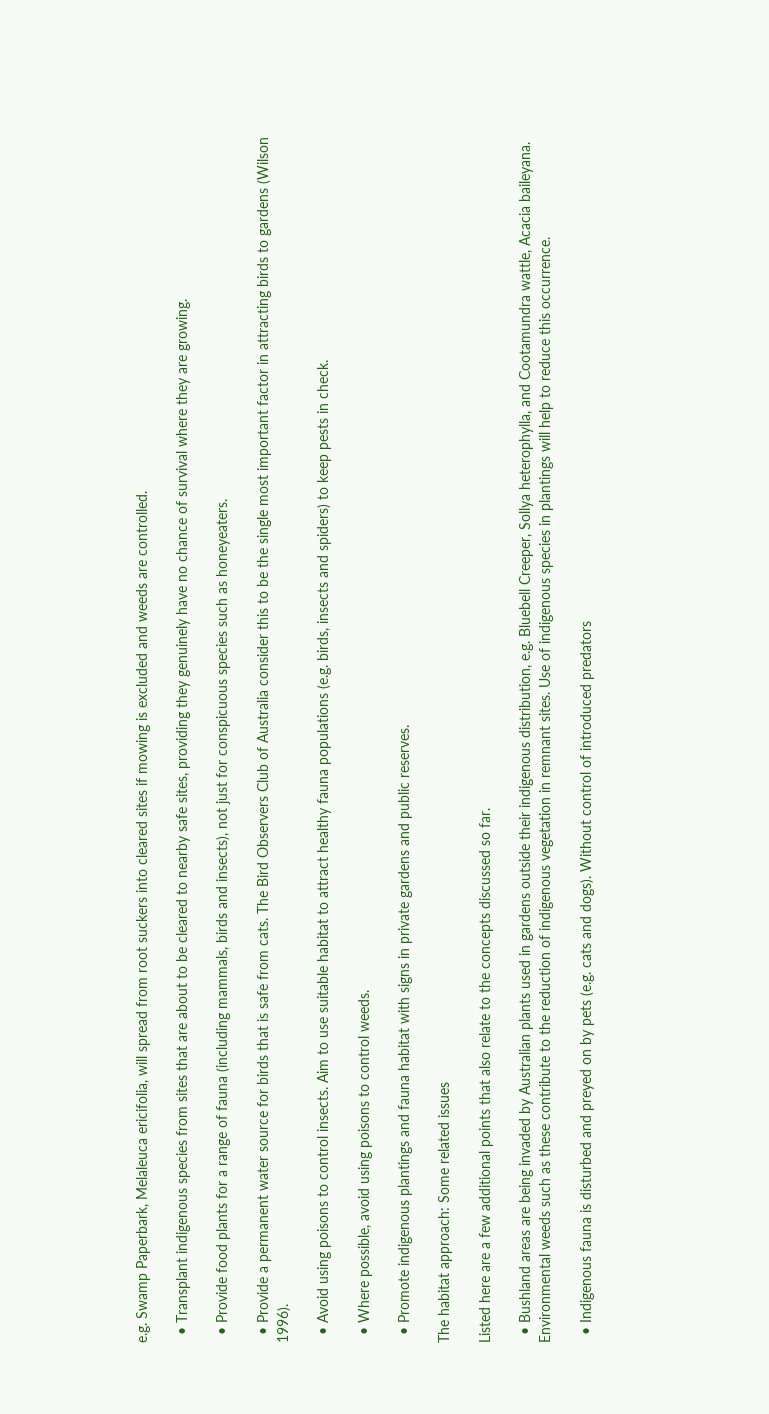e.g. Swamp Paperbark, Melaleuca ericifolia, will spread from root suckers into cleared sites if mowing is excluded and weeds are controlled.

  • Transplant indigenous species from sites that are about to be cleared to nearby safe sites, providing they genuinely have no chance of survival where they are growing.

  • Provide food plants for a range of fauna (including mammals, birds and insects), not just for conspicuous species such as honeyeaters.

  • Provide a permanent water source for birds that is safe from cats. The Bird Observers Club of Australia consider this to be the single most important factor in attracting birds to gardens (Wilson 1996).

  • Avoid using poisons to control insects. Aim to use suitable habitat to attract healthy fauna populations (e.g. birds, insects and spiders) to keep pests in check.

  • Where possible, avoid using poisons to control weeds.

  • Promote indigenous plantings and fauna habitat with signs in private gardens and public reserves.

The habitat approach: Some related issues

Listed here are a few additional points that also relate to the concepts discussed so far.

  • Bushland areas are being invaded by Australian plants used in gardens outside their indigenous distribution, e.g. Bluebell Creeper, Sollya heterophylla, and Cootamundra wattle, Acacia baileyana. Environmental weeds such as these contribute to the reduction of indigenous vegetation in remnant sites. Use of indigenous species in plantings will help to reduce this occurrence.

  • Indigenous fauna is disturbed and preyed on by pets (e.g. cats and dogs). Without control of introduced predators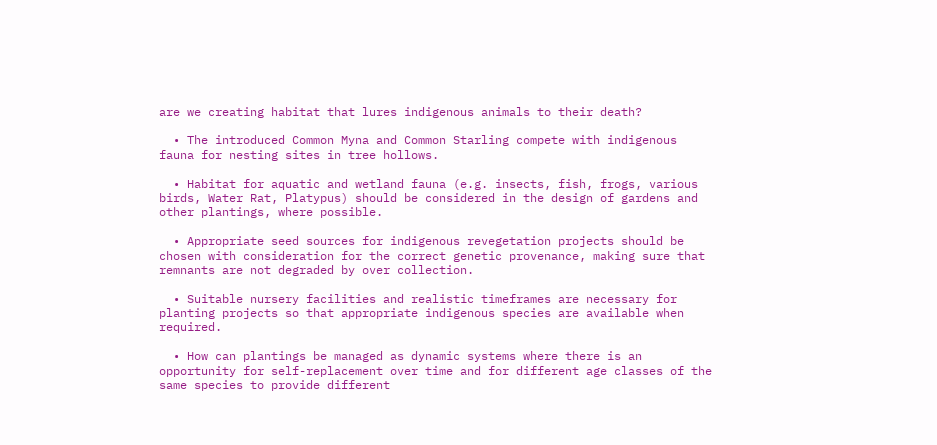are we creating habitat that lures indigenous animals to their death?

  • The introduced Common Myna and Common Starling compete with indigenous fauna for nesting sites in tree hollows.

  • Habitat for aquatic and wetland fauna (e.g. insects, fish, frogs, various birds, Water Rat, Platypus) should be considered in the design of gardens and other plantings, where possible.

  • Appropriate seed sources for indigenous revegetation projects should be chosen with consideration for the correct genetic provenance, making sure that remnants are not degraded by over collection.

  • Suitable nursery facilities and realistic timeframes are necessary for planting projects so that appropriate indigenous species are available when required.

  • How can plantings be managed as dynamic systems where there is an opportunity for self-replacement over time and for different age classes of the same species to provide different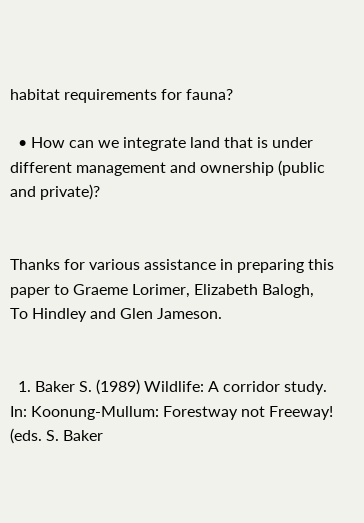habitat requirements for fauna?

  • How can we integrate land that is under different management and ownership (public and private)?


Thanks for various assistance in preparing this paper to Graeme Lorimer, Elizabeth Balogh, To Hindley and Glen Jameson.


  1. Baker S. (1989) Wildlife: A corridor study. In: Koonung-Mullum: Forestway not Freeway! (eds. S. Baker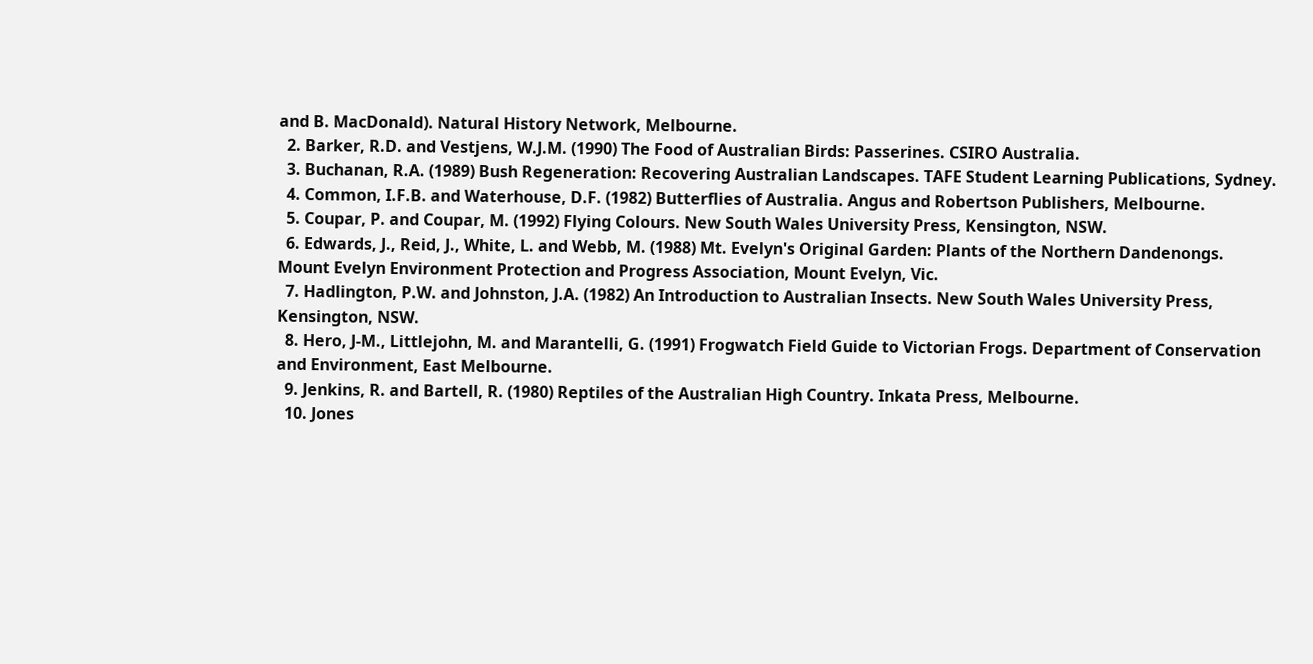and B. MacDonald). Natural History Network, Melbourne.
  2. Barker, R.D. and Vestjens, W.J.M. (1990) The Food of Australian Birds: Passerines. CSIRO Australia.
  3. Buchanan, R.A. (1989) Bush Regeneration: Recovering Australian Landscapes. TAFE Student Learning Publications, Sydney.
  4. Common, I.F.B. and Waterhouse, D.F. (1982) Butterflies of Australia. Angus and Robertson Publishers, Melbourne.
  5. Coupar, P. and Coupar, M. (1992) Flying Colours. New South Wales University Press, Kensington, NSW.
  6. Edwards, J., Reid, J., White, L. and Webb, M. (1988) Mt. Evelyn's Original Garden: Plants of the Northern Dandenongs. Mount Evelyn Environment Protection and Progress Association, Mount Evelyn, Vic.
  7. Hadlington, P.W. and Johnston, J.A. (1982) An Introduction to Australian Insects. New South Wales University Press, Kensington, NSW.
  8. Hero, J-M., Littlejohn, M. and Marantelli, G. (1991) Frogwatch Field Guide to Victorian Frogs. Department of Conservation and Environment, East Melbourne.
  9. Jenkins, R. and Bartell, R. (1980) Reptiles of the Australian High Country. Inkata Press, Melbourne.
  10. Jones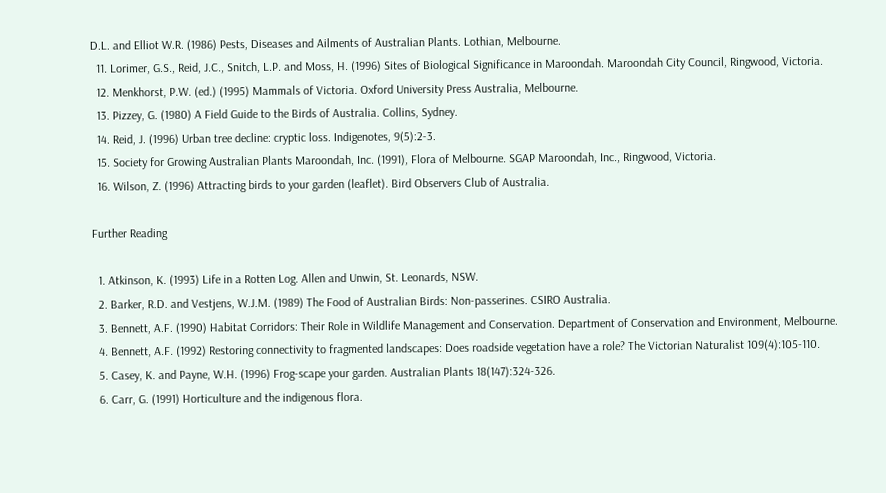D.L. and Elliot W.R. (1986) Pests, Diseases and Ailments of Australian Plants. Lothian, Melbourne.
  11. Lorimer, G.S., Reid, J.C., Snitch, L.P. and Moss, H. (1996) Sites of Biological Significance in Maroondah. Maroondah City Council, Ringwood, Victoria.
  12. Menkhorst, P.W. (ed.) (1995) Mammals of Victoria. Oxford University Press Australia, Melbourne.
  13. Pizzey, G. (1980) A Field Guide to the Birds of Australia. Collins, Sydney.
  14. Reid, J. (1996) Urban tree decline: cryptic loss. Indigenotes, 9(5):2-3.
  15. Society for Growing Australian Plants Maroondah, Inc. (1991), Flora of Melbourne. SGAP Maroondah, Inc., Ringwood, Victoria.
  16. Wilson, Z. (1996) Attracting birds to your garden (leaflet). Bird Observers Club of Australia.

Further Reading

  1. Atkinson, K. (1993) Life in a Rotten Log. Allen and Unwin, St. Leonards, NSW.
  2. Barker, R.D. and Vestjens, W.J.M. (1989) The Food of Australian Birds: Non-passerines. CSIRO Australia.
  3. Bennett, A.F. (1990) Habitat Corridors: Their Role in Wildlife Management and Conservation. Department of Conservation and Environment, Melbourne.
  4. Bennett, A.F. (1992) Restoring connectivity to fragmented landscapes: Does roadside vegetation have a role? The Victorian Naturalist 109(4):105-110.
  5. Casey, K. and Payne, W.H. (1996) Frog-scape your garden. Australian Plants 18(147):324-326.
  6. Carr, G. (1991) Horticulture and the indigenous flora.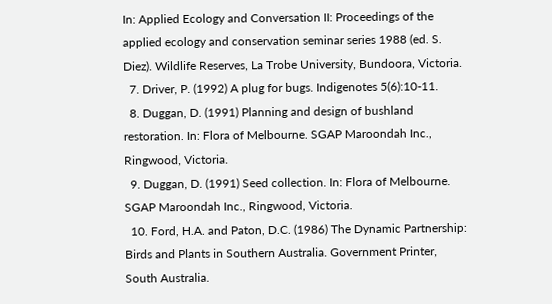In: Applied Ecology and Conversation II: Proceedings of the applied ecology and conservation seminar series 1988 (ed. S. Diez). Wildlife Reserves, La Trobe University, Bundoora, Victoria.
  7. Driver, P. (1992) A plug for bugs. Indigenotes 5(6):10-11.
  8. Duggan, D. (1991) Planning and design of bushland restoration. In: Flora of Melbourne. SGAP Maroondah Inc., Ringwood, Victoria.
  9. Duggan, D. (1991) Seed collection. In: Flora of Melbourne. SGAP Maroondah Inc., Ringwood, Victoria.
  10. Ford, H.A. and Paton, D.C. (1986) The Dynamic Partnership: Birds and Plants in Southern Australia. Government Printer, South Australia.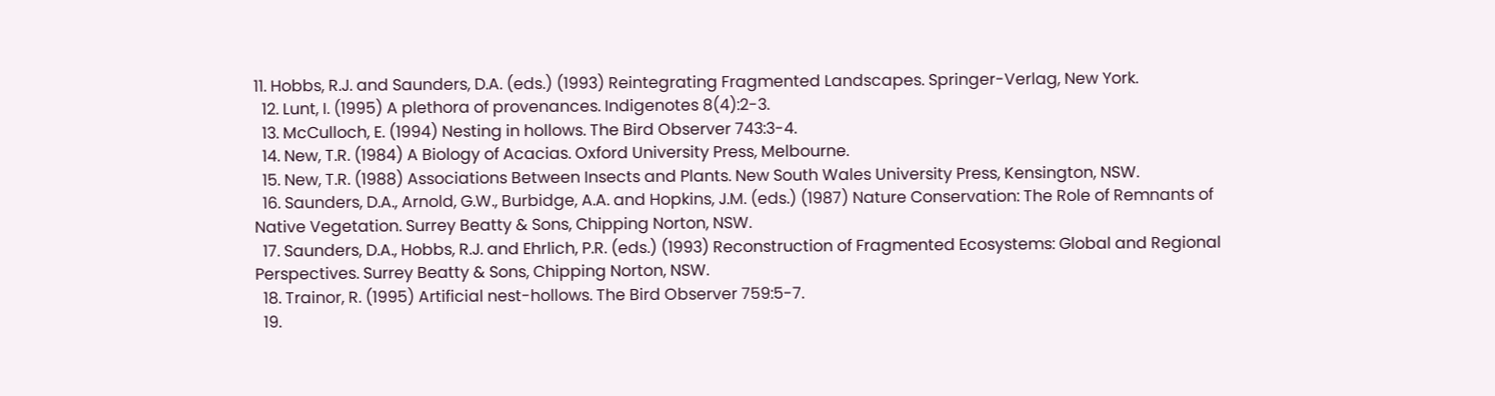11. Hobbs, R.J. and Saunders, D.A. (eds.) (1993) Reintegrating Fragmented Landscapes. Springer-Verlag, New York.
  12. Lunt, I. (1995) A plethora of provenances. Indigenotes 8(4):2-3.
  13. McCulloch, E. (1994) Nesting in hollows. The Bird Observer 743:3-4.
  14. New, T.R. (1984) A Biology of Acacias. Oxford University Press, Melbourne.
  15. New, T.R. (1988) Associations Between Insects and Plants. New South Wales University Press, Kensington, NSW.
  16. Saunders, D.A., Arnold, G.W., Burbidge, A.A. and Hopkins, J.M. (eds.) (1987) Nature Conservation: The Role of Remnants of Native Vegetation. Surrey Beatty & Sons, Chipping Norton, NSW.
  17. Saunders, D.A., Hobbs, R.J. and Ehrlich, P.R. (eds.) (1993) Reconstruction of Fragmented Ecosystems: Global and Regional Perspectives. Surrey Beatty & Sons, Chipping Norton, NSW.
  18. Trainor, R. (1995) Artificial nest-hollows. The Bird Observer 759:5-7.
  19.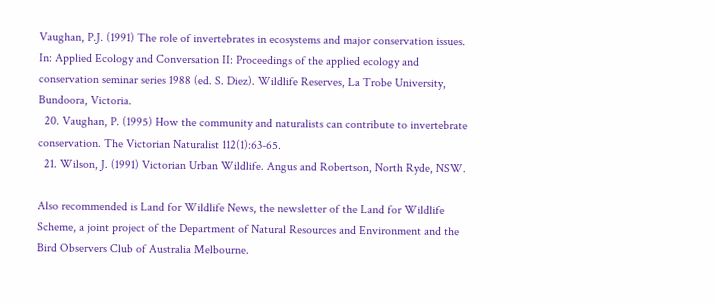Vaughan, P.J. (1991) The role of invertebrates in ecosystems and major conservation issues. In: Applied Ecology and Conversation II: Proceedings of the applied ecology and conservation seminar series 1988 (ed. S. Diez). Wildlife Reserves, La Trobe University, Bundoora, Victoria.
  20. Vaughan, P. (1995) How the community and naturalists can contribute to invertebrate conservation. The Victorian Naturalist 112(1):63-65.
  21. Wilson, J. (1991) Victorian Urban Wildlife. Angus and Robertson, North Ryde, NSW.

Also recommended is Land for Wildlife News, the newsletter of the Land for Wildlife Scheme, a joint project of the Department of Natural Resources and Environment and the Bird Observers Club of Australia Melbourne.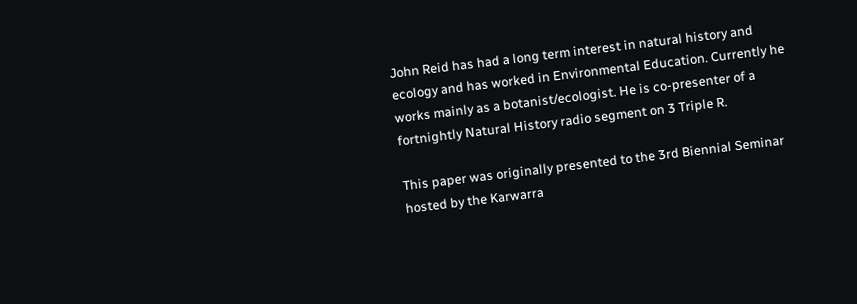John Reid has had a long term interest in natural history and ecology and has worked in Environmental Education. Currently he works mainly as a botanist/ecologist. He is co-presenter of a fortnightly Natural History radio segment on 3 Triple R.

This paper was originally presented to the 3rd Biennial Seminar hosted by the Karwarra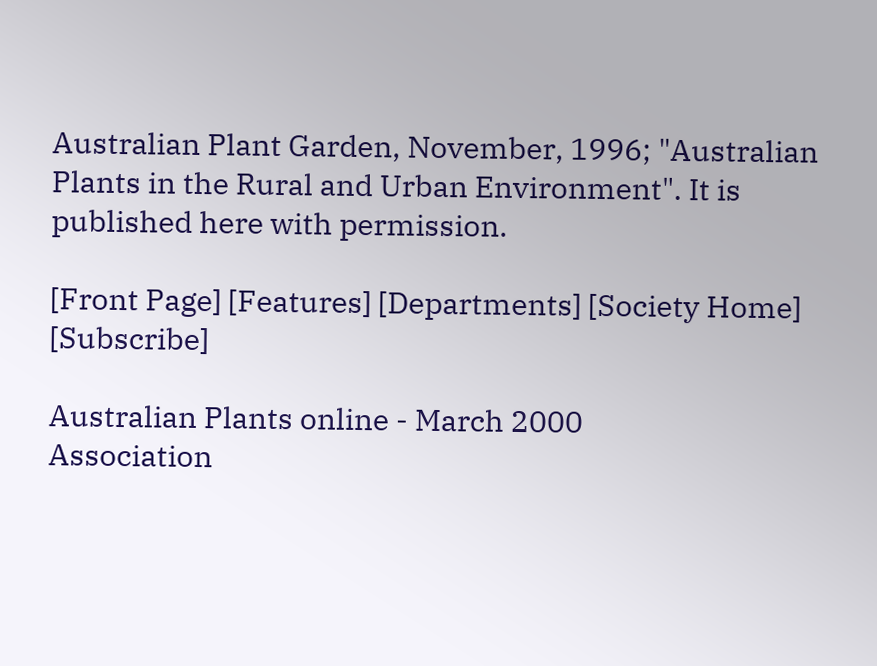Australian Plant Garden, November, 1996; "Australian Plants in the Rural and Urban Environment". It is published here with permission.

[Front Page] [Features] [Departments] [Society Home] [Subscribe]

Australian Plants online - March 2000
Association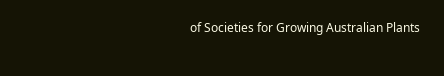of Societies for Growing Australian Plants